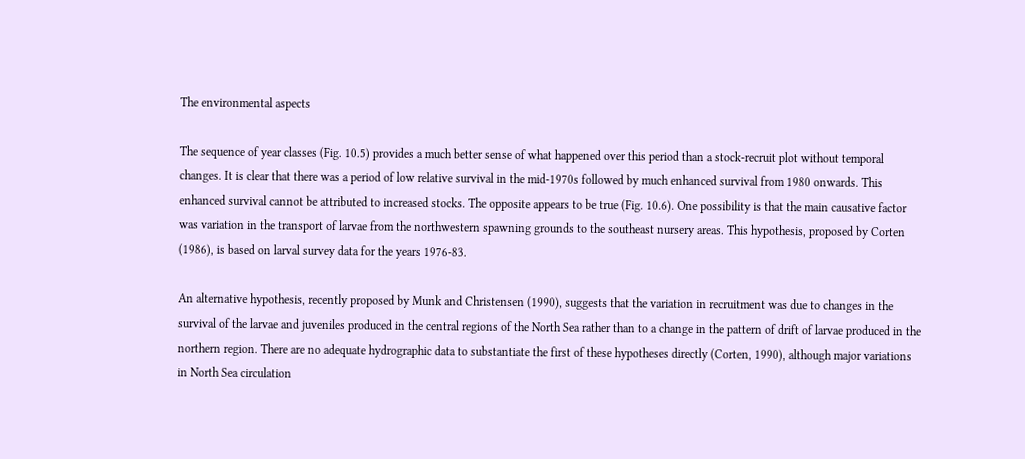The environmental aspects

The sequence of year classes (Fig. 10.5) provides a much better sense of what happened over this period than a stock-recruit plot without temporal changes. It is clear that there was a period of low relative survival in the mid-1970s followed by much enhanced survival from 1980 onwards. This enhanced survival cannot be attributed to increased stocks. The opposite appears to be true (Fig. 10.6). One possibility is that the main causative factor was variation in the transport of larvae from the northwestern spawning grounds to the southeast nursery areas. This hypothesis, proposed by Corten (1986), is based on larval survey data for the years 1976-83.

An alternative hypothesis, recently proposed by Munk and Christensen (1990), suggests that the variation in recruitment was due to changes in the survival of the larvae and juveniles produced in the central regions of the North Sea rather than to a change in the pattern of drift of larvae produced in the northern region. There are no adequate hydrographic data to substantiate the first of these hypotheses directly (Corten, 1990), although major variations in North Sea circulation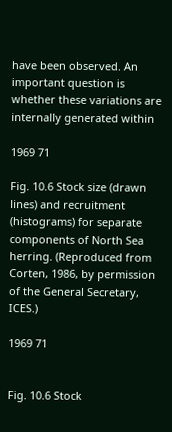have been observed. An important question is whether these variations are internally generated within

1969 71

Fig. 10.6 Stock size (drawn lines) and recruitment (histograms) for separate components of North Sea herring. (Reproduced from Corten, 1986, by permission of the General Secretary, ICES.)

1969 71


Fig. 10.6 Stock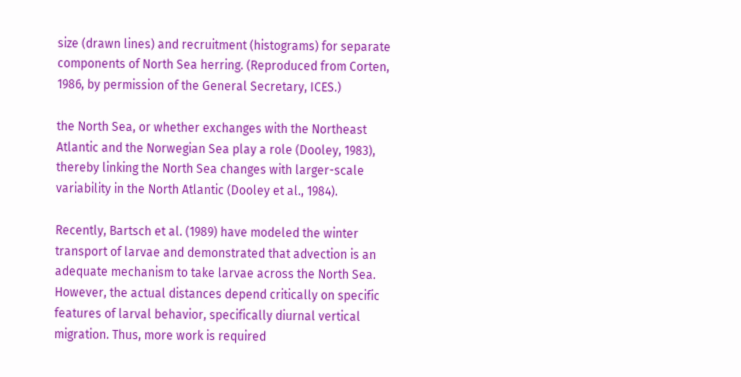size (drawn lines) and recruitment (histograms) for separate components of North Sea herring. (Reproduced from Corten, 1986, by permission of the General Secretary, ICES.)

the North Sea, or whether exchanges with the Northeast Atlantic and the Norwegian Sea play a role (Dooley, 1983), thereby linking the North Sea changes with larger-scale variability in the North Atlantic (Dooley et al., 1984).

Recently, Bartsch et al. (1989) have modeled the winter transport of larvae and demonstrated that advection is an adequate mechanism to take larvae across the North Sea. However, the actual distances depend critically on specific features of larval behavior, specifically diurnal vertical migration. Thus, more work is required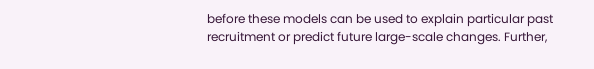before these models can be used to explain particular past recruitment or predict future large-scale changes. Further,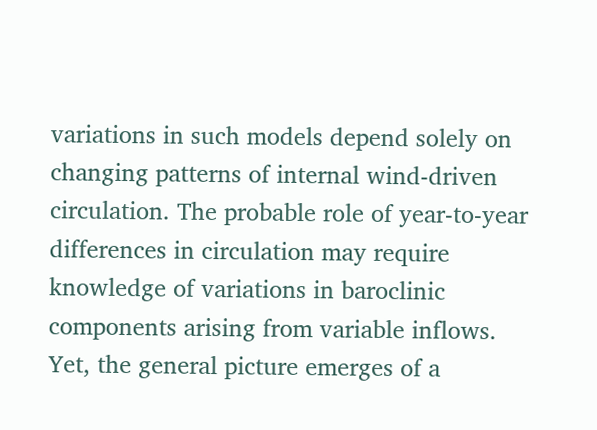variations in such models depend solely on changing patterns of internal wind-driven circulation. The probable role of year-to-year differences in circulation may require knowledge of variations in baroclinic components arising from variable inflows. Yet, the general picture emerges of a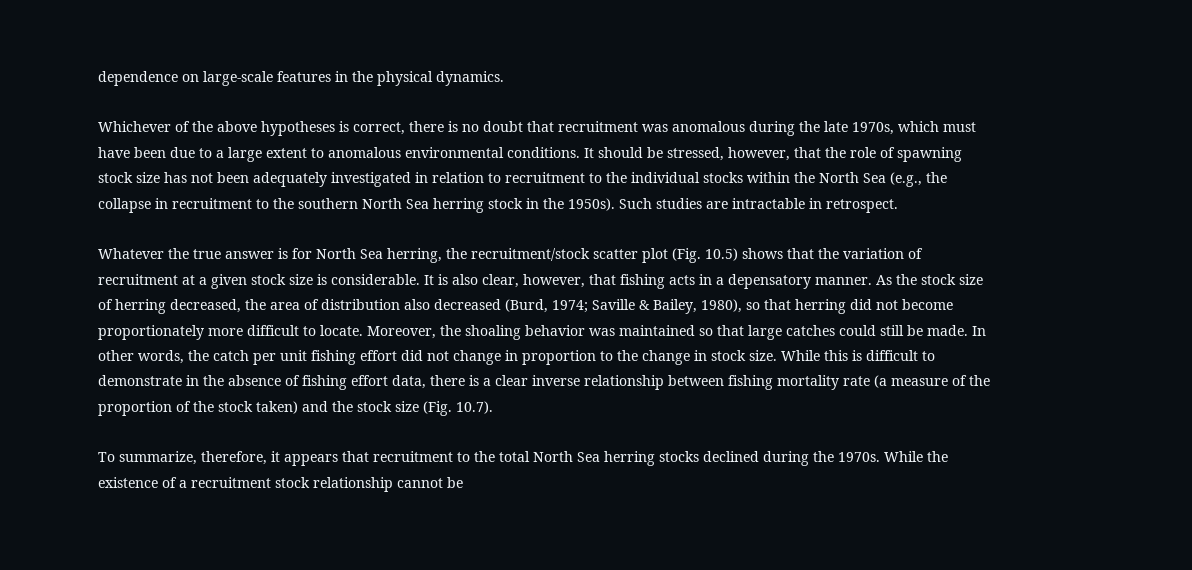dependence on large-scale features in the physical dynamics.

Whichever of the above hypotheses is correct, there is no doubt that recruitment was anomalous during the late 1970s, which must have been due to a large extent to anomalous environmental conditions. It should be stressed, however, that the role of spawning stock size has not been adequately investigated in relation to recruitment to the individual stocks within the North Sea (e.g., the collapse in recruitment to the southern North Sea herring stock in the 1950s). Such studies are intractable in retrospect.

Whatever the true answer is for North Sea herring, the recruitment/stock scatter plot (Fig. 10.5) shows that the variation of recruitment at a given stock size is considerable. It is also clear, however, that fishing acts in a depensatory manner. As the stock size of herring decreased, the area of distribution also decreased (Burd, 1974; Saville & Bailey, 1980), so that herring did not become proportionately more difficult to locate. Moreover, the shoaling behavior was maintained so that large catches could still be made. In other words, the catch per unit fishing effort did not change in proportion to the change in stock size. While this is difficult to demonstrate in the absence of fishing effort data, there is a clear inverse relationship between fishing mortality rate (a measure of the proportion of the stock taken) and the stock size (Fig. 10.7).

To summarize, therefore, it appears that recruitment to the total North Sea herring stocks declined during the 1970s. While the existence of a recruitment stock relationship cannot be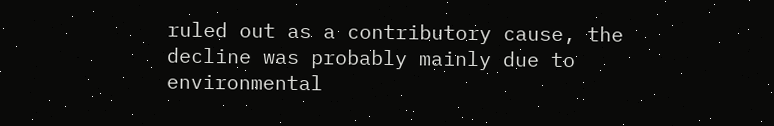ruled out as a contributory cause, the decline was probably mainly due to environmental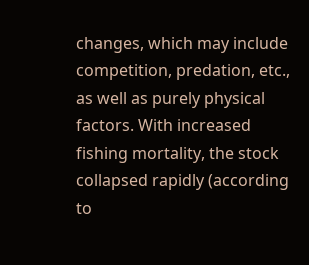changes, which may include competition, predation, etc., as well as purely physical factors. With increased fishing mortality, the stock collapsed rapidly (according to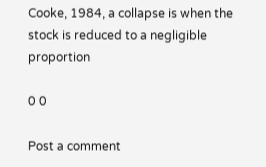Cooke, 1984, a collapse is when the stock is reduced to a negligible proportion

0 0

Post a comment